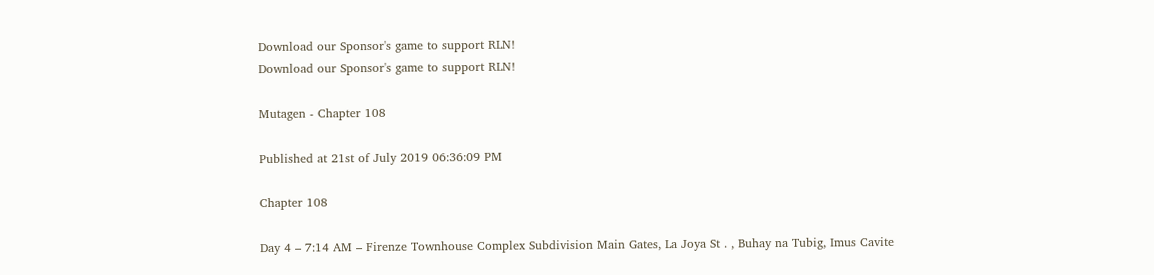Download our Sponsor's game to support RLN!
Download our Sponsor's game to support RLN!

Mutagen - Chapter 108

Published at 21st of July 2019 06:36:09 PM

Chapter 108

Day 4 – 7:14 AM – Firenze Townhouse Complex Subdivision Main Gates, La Joya St . , Buhay na Tubig, Imus Cavite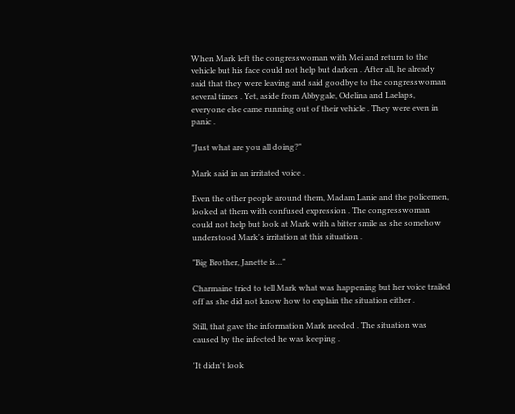When Mark left the congresswoman with Mei and return to the vehicle but his face could not help but darken . After all, he already said that they were leaving and said goodbye to the congresswoman several times . Yet, aside from Abbygale, Odelina and Laelaps, everyone else came running out of their vehicle . They were even in panic .

"Just what are you all doing?"

Mark said in an irritated voice .

Even the other people around them, Madam Lanie and the policemen, looked at them with confused expression . The congresswoman could not help but look at Mark with a bitter smile as she somehow understood Mark's irritation at this situation .

"Big Brother, Janette is…"

Charmaine tried to tell Mark what was happening but her voice trailed off as she did not know how to explain the situation either .

Still, that gave the information Mark needed . The situation was caused by the infected he was keeping .

'It didn't look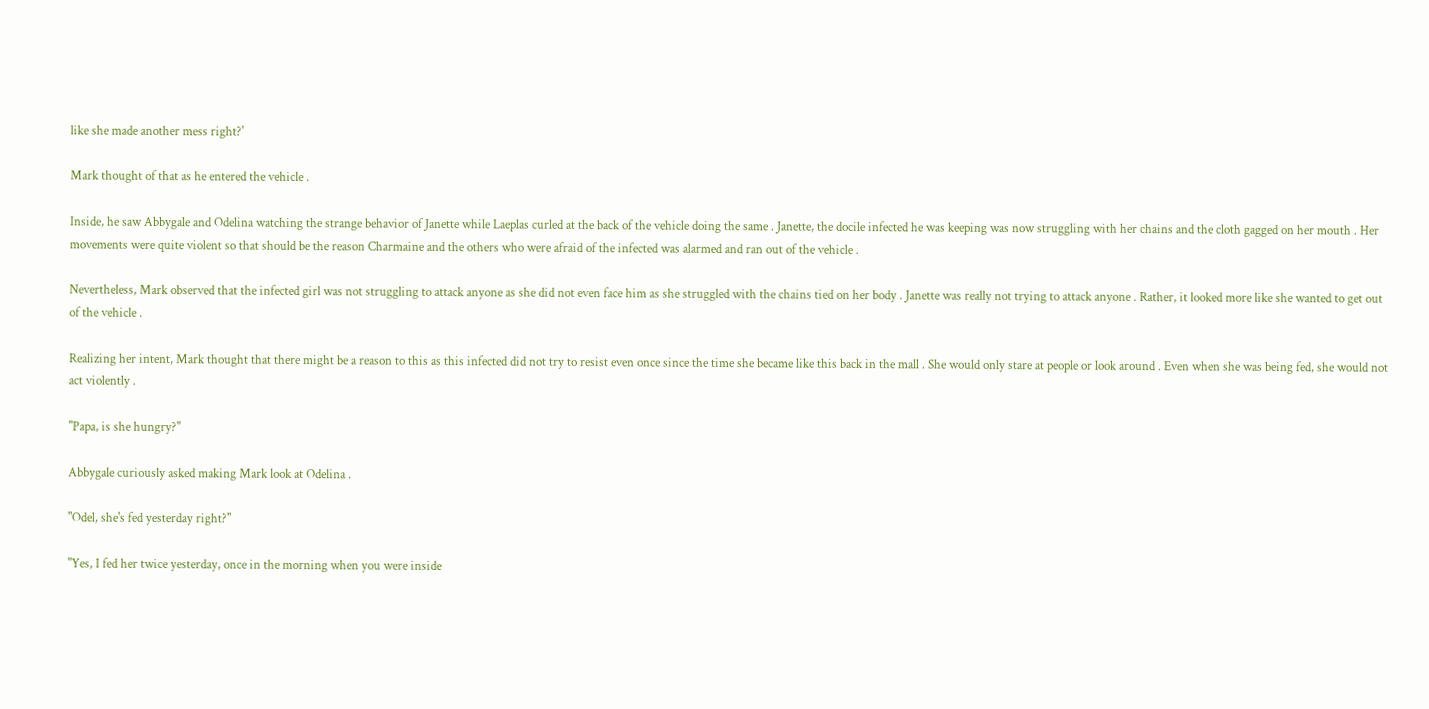like she made another mess right?'

Mark thought of that as he entered the vehicle .

Inside, he saw Abbygale and Odelina watching the strange behavior of Janette while Laeplas curled at the back of the vehicle doing the same . Janette, the docile infected he was keeping was now struggling with her chains and the cloth gagged on her mouth . Her movements were quite violent so that should be the reason Charmaine and the others who were afraid of the infected was alarmed and ran out of the vehicle .

Nevertheless, Mark observed that the infected girl was not struggling to attack anyone as she did not even face him as she struggled with the chains tied on her body . Janette was really not trying to attack anyone . Rather, it looked more like she wanted to get out of the vehicle .

Realizing her intent, Mark thought that there might be a reason to this as this infected did not try to resist even once since the time she became like this back in the mall . She would only stare at people or look around . Even when she was being fed, she would not act violently .

"Papa, is she hungry?"

Abbygale curiously asked making Mark look at Odelina .

"Odel, she's fed yesterday right?"

"Yes, I fed her twice yesterday, once in the morning when you were inside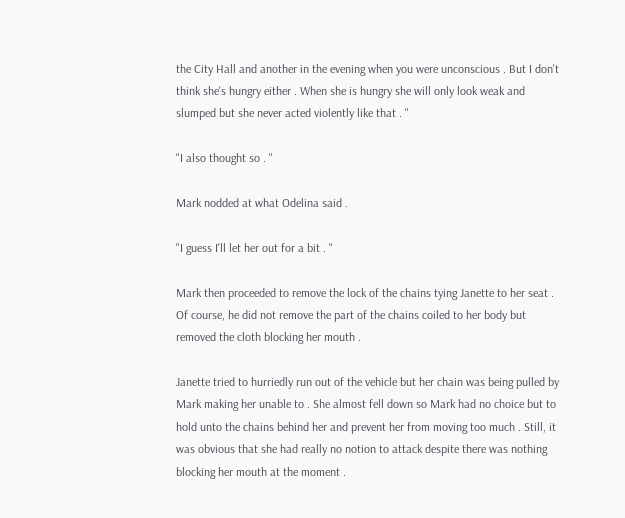the City Hall and another in the evening when you were unconscious . But I don't think she's hungry either . When she is hungry she will only look weak and slumped but she never acted violently like that . "

"I also thought so . "

Mark nodded at what Odelina said .

"I guess I'll let her out for a bit . "

Mark then proceeded to remove the lock of the chains tying Janette to her seat . Of course, he did not remove the part of the chains coiled to her body but removed the cloth blocking her mouth .

Janette tried to hurriedly run out of the vehicle but her chain was being pulled by Mark making her unable to . She almost fell down so Mark had no choice but to hold unto the chains behind her and prevent her from moving too much . Still, it was obvious that she had really no notion to attack despite there was nothing blocking her mouth at the moment .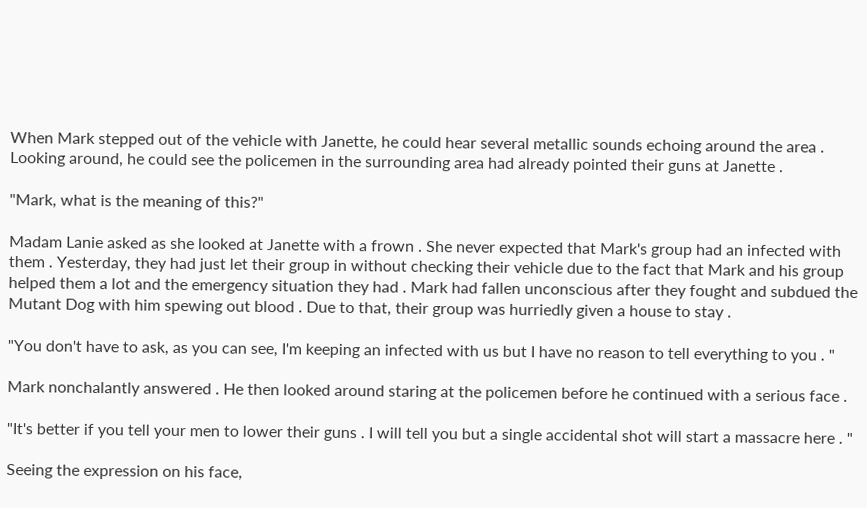When Mark stepped out of the vehicle with Janette, he could hear several metallic sounds echoing around the area . Looking around, he could see the policemen in the surrounding area had already pointed their guns at Janette .

"Mark, what is the meaning of this?"

Madam Lanie asked as she looked at Janette with a frown . She never expected that Mark's group had an infected with them . Yesterday, they had just let their group in without checking their vehicle due to the fact that Mark and his group helped them a lot and the emergency situation they had . Mark had fallen unconscious after they fought and subdued the Mutant Dog with him spewing out blood . Due to that, their group was hurriedly given a house to stay .

"You don't have to ask, as you can see, I'm keeping an infected with us but I have no reason to tell everything to you . "

Mark nonchalantly answered . He then looked around staring at the policemen before he continued with a serious face .

"It's better if you tell your men to lower their guns . I will tell you but a single accidental shot will start a massacre here . "

Seeing the expression on his face,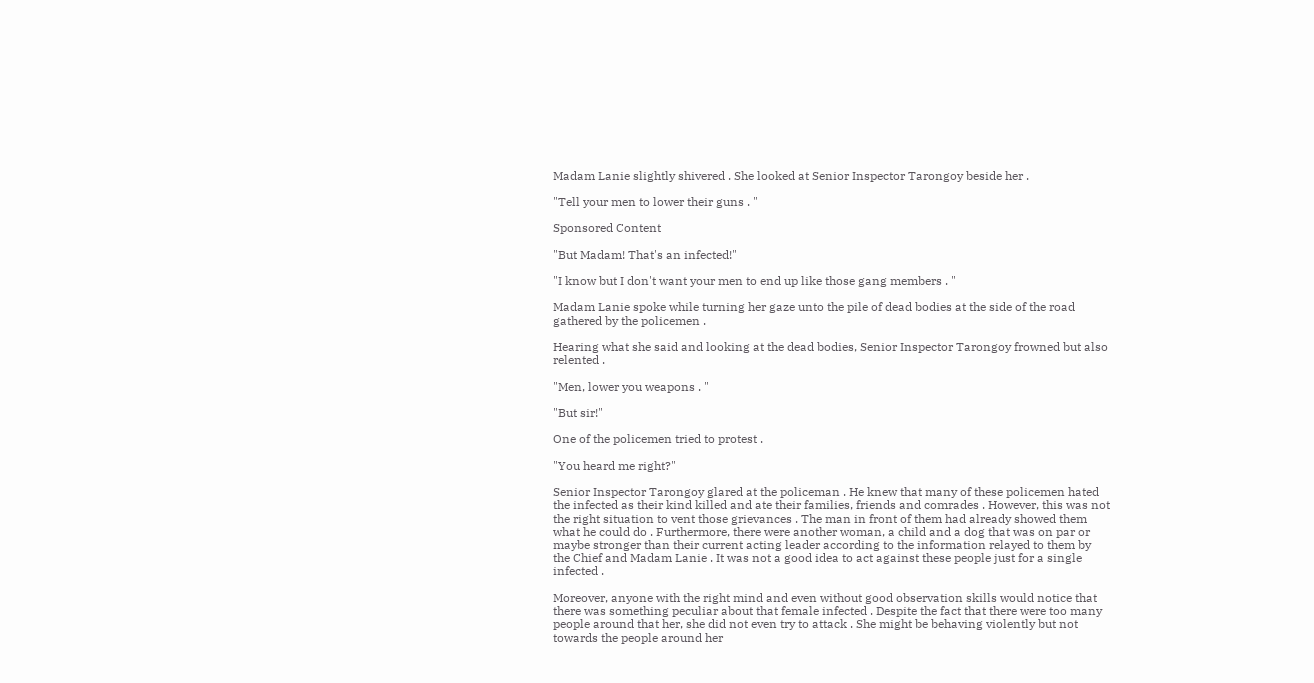Madam Lanie slightly shivered . She looked at Senior Inspector Tarongoy beside her .

"Tell your men to lower their guns . "

Sponsored Content

"But Madam! That's an infected!"

"I know but I don't want your men to end up like those gang members . "

Madam Lanie spoke while turning her gaze unto the pile of dead bodies at the side of the road gathered by the policemen .

Hearing what she said and looking at the dead bodies, Senior Inspector Tarongoy frowned but also relented .

"Men, lower you weapons . "

"But sir!"

One of the policemen tried to protest .

"You heard me right?"

Senior Inspector Tarongoy glared at the policeman . He knew that many of these policemen hated the infected as their kind killed and ate their families, friends and comrades . However, this was not the right situation to vent those grievances . The man in front of them had already showed them what he could do . Furthermore, there were another woman, a child and a dog that was on par or maybe stronger than their current acting leader according to the information relayed to them by the Chief and Madam Lanie . It was not a good idea to act against these people just for a single infected .

Moreover, anyone with the right mind and even without good observation skills would notice that there was something peculiar about that female infected . Despite the fact that there were too many people around that her, she did not even try to attack . She might be behaving violently but not towards the people around her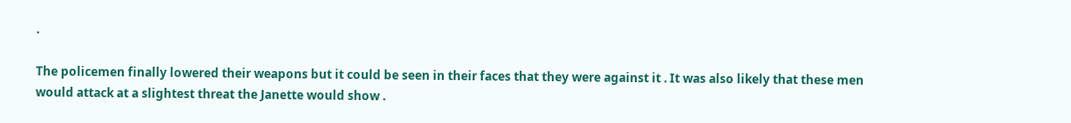.

The policemen finally lowered their weapons but it could be seen in their faces that they were against it . It was also likely that these men would attack at a slightest threat the Janette would show .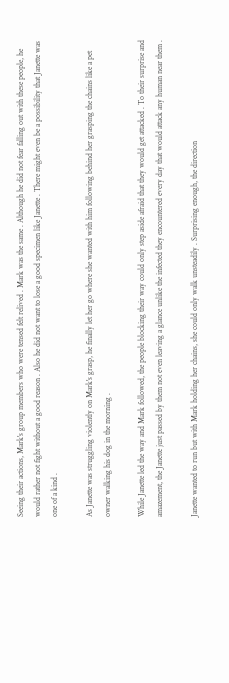Seeing their actions, Mark's group members who were tensed felt relived . Mark was the same . Although he did not fear falling out with these people, he would rather not fight without a good reason . Also he did not want to lose a good specimen like Janette . There might even be a possibility that Janette was one of a kind .

As Janette was struggling violently on Mark's grasp, he finally let her go where she wanted with him following behind her grasping the chains like a pet owner walking his dog in the morning .

While Janette led the way and Mark followed, the people blocking their way could only step aside afraid that they would get attacked . To their surprise and amazement, the Janette just passed by them not even leaving a glance unlike the infected they encountered every day that would attack any human near them .

Janette wanted to run but with Mark holding her chains, she could only walk unsteadily . Surprising enough, the direction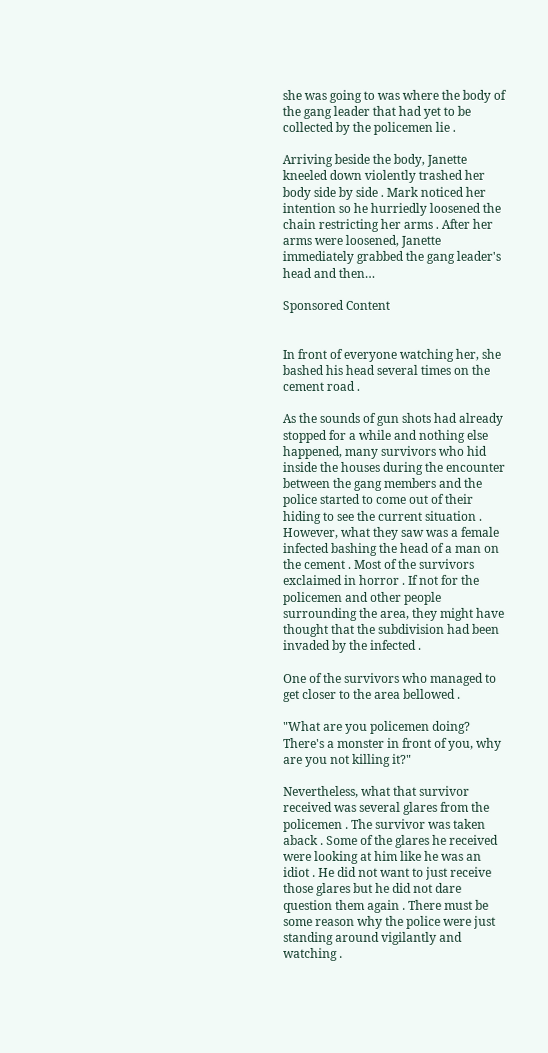she was going to was where the body of the gang leader that had yet to be collected by the policemen lie .

Arriving beside the body, Janette kneeled down violently trashed her body side by side . Mark noticed her intention so he hurriedly loosened the chain restricting her arms . After her arms were loosened, Janette immediately grabbed the gang leader's head and then…

Sponsored Content


In front of everyone watching her, she bashed his head several times on the cement road .

As the sounds of gun shots had already stopped for a while and nothing else happened, many survivors who hid inside the houses during the encounter between the gang members and the police started to come out of their hiding to see the current situation . However, what they saw was a female infected bashing the head of a man on the cement . Most of the survivors exclaimed in horror . If not for the policemen and other people surrounding the area, they might have thought that the subdivision had been invaded by the infected .

One of the survivors who managed to get closer to the area bellowed .

"What are you policemen doing? There's a monster in front of you, why are you not killing it?"

Nevertheless, what that survivor received was several glares from the policemen . The survivor was taken aback . Some of the glares he received were looking at him like he was an idiot . He did not want to just receive those glares but he did not dare question them again . There must be some reason why the police were just standing around vigilantly and watching .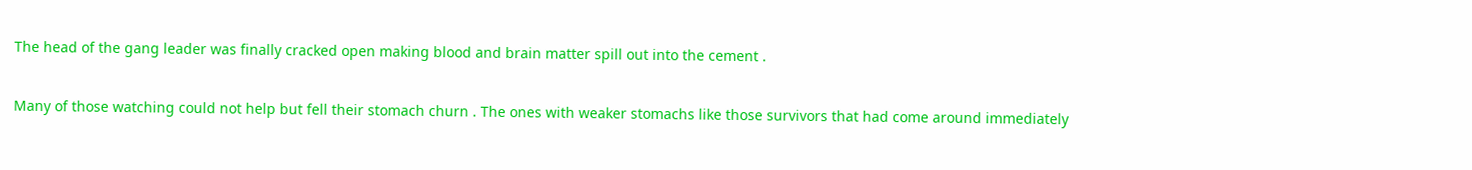The head of the gang leader was finally cracked open making blood and brain matter spill out into the cement .

Many of those watching could not help but fell their stomach churn . The ones with weaker stomachs like those survivors that had come around immediately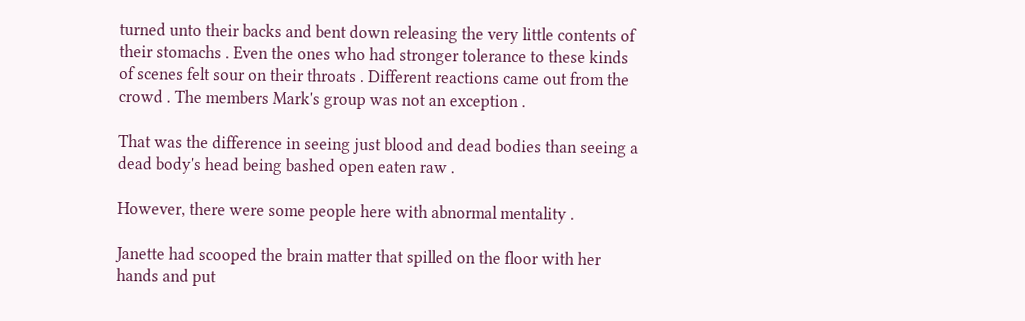turned unto their backs and bent down releasing the very little contents of their stomachs . Even the ones who had stronger tolerance to these kinds of scenes felt sour on their throats . Different reactions came out from the crowd . The members Mark's group was not an exception .

That was the difference in seeing just blood and dead bodies than seeing a dead body's head being bashed open eaten raw .

However, there were some people here with abnormal mentality .

Janette had scooped the brain matter that spilled on the floor with her hands and put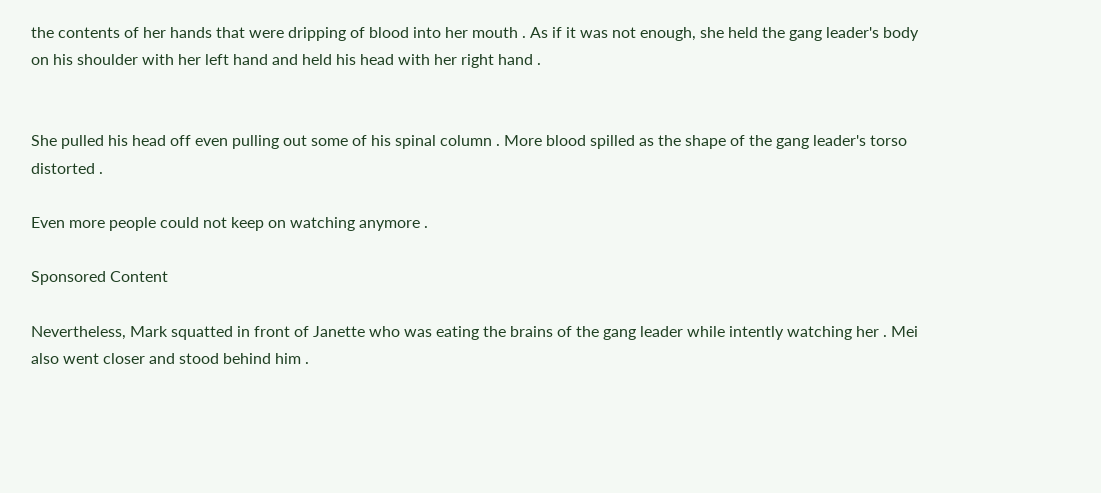the contents of her hands that were dripping of blood into her mouth . As if it was not enough, she held the gang leader's body on his shoulder with her left hand and held his head with her right hand .


She pulled his head off even pulling out some of his spinal column . More blood spilled as the shape of the gang leader's torso distorted .

Even more people could not keep on watching anymore .

Sponsored Content

Nevertheless, Mark squatted in front of Janette who was eating the brains of the gang leader while intently watching her . Mei also went closer and stood behind him .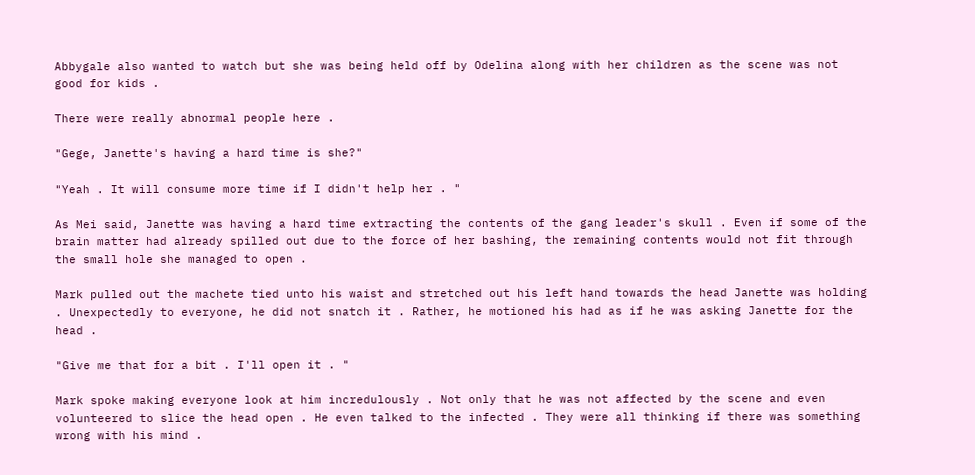Abbygale also wanted to watch but she was being held off by Odelina along with her children as the scene was not good for kids .

There were really abnormal people here .

"Gege, Janette's having a hard time is she?"

"Yeah . It will consume more time if I didn't help her . "

As Mei said, Janette was having a hard time extracting the contents of the gang leader's skull . Even if some of the brain matter had already spilled out due to the force of her bashing, the remaining contents would not fit through the small hole she managed to open .

Mark pulled out the machete tied unto his waist and stretched out his left hand towards the head Janette was holding . Unexpectedly to everyone, he did not snatch it . Rather, he motioned his had as if he was asking Janette for the head .

"Give me that for a bit . I'll open it . "

Mark spoke making everyone look at him incredulously . Not only that he was not affected by the scene and even volunteered to slice the head open . He even talked to the infected . They were all thinking if there was something wrong with his mind .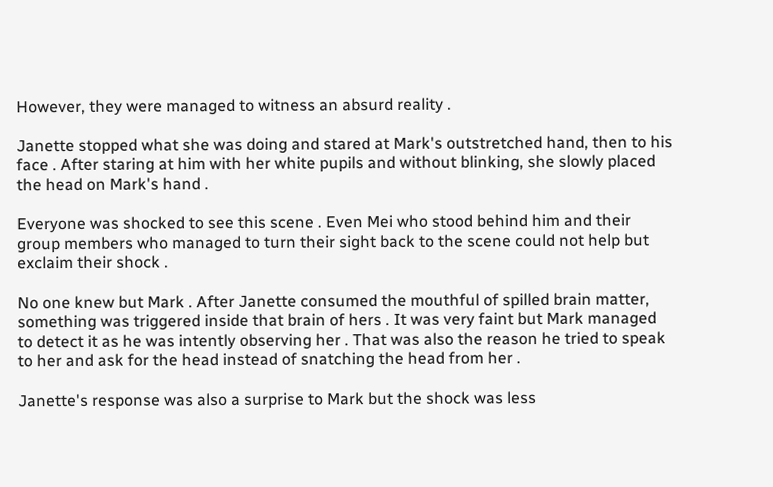However, they were managed to witness an absurd reality .

Janette stopped what she was doing and stared at Mark's outstretched hand, then to his face . After staring at him with her white pupils and without blinking, she slowly placed the head on Mark's hand .

Everyone was shocked to see this scene . Even Mei who stood behind him and their group members who managed to turn their sight back to the scene could not help but exclaim their shock .

No one knew but Mark . After Janette consumed the mouthful of spilled brain matter, something was triggered inside that brain of hers . It was very faint but Mark managed to detect it as he was intently observing her . That was also the reason he tried to speak to her and ask for the head instead of snatching the head from her .

Janette's response was also a surprise to Mark but the shock was less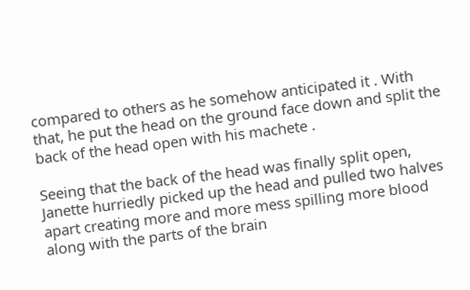compared to others as he somehow anticipated it . With that, he put the head on the ground face down and split the back of the head open with his machete .

Seeing that the back of the head was finally split open, Janette hurriedly picked up the head and pulled two halves apart creating more and more mess spilling more blood along with the parts of the brain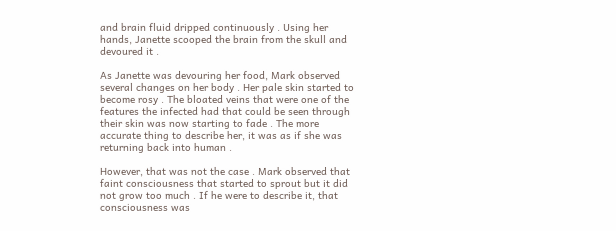and brain fluid dripped continuously . Using her hands, Janette scooped the brain from the skull and devoured it .

As Janette was devouring her food, Mark observed several changes on her body . Her pale skin started to become rosy . The bloated veins that were one of the features the infected had that could be seen through their skin was now starting to fade . The more accurate thing to describe her, it was as if she was returning back into human .

However, that was not the case . Mark observed that faint consciousness that started to sprout but it did not grow too much . If he were to describe it, that consciousness was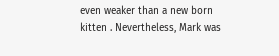even weaker than a new born kitten . Nevertheless, Mark was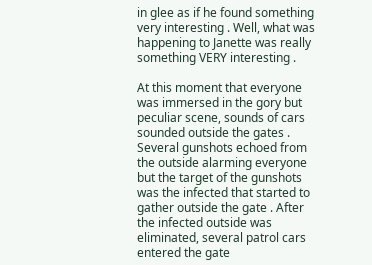in glee as if he found something very interesting . Well, what was happening to Janette was really something VERY interesting .

At this moment that everyone was immersed in the gory but peculiar scene, sounds of cars sounded outside the gates . Several gunshots echoed from the outside alarming everyone but the target of the gunshots was the infected that started to gather outside the gate . After the infected outside was eliminated, several patrol cars entered the gate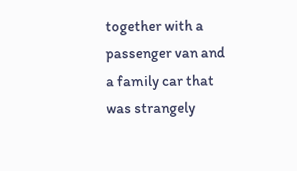together with a passenger van and a family car that was strangely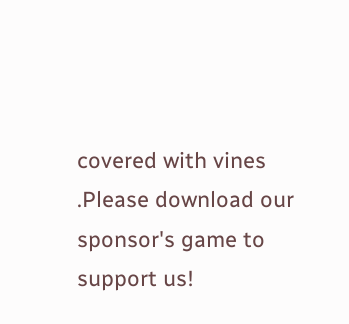covered with vines .Please download our sponsor's game to support us!